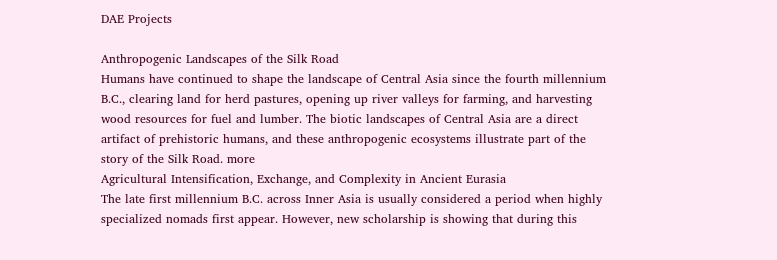DAE Projects

Anthropogenic Landscapes of the Silk Road
Humans have continued to shape the landscape of Central Asia since the fourth millennium B.C., clearing land for herd pastures, opening up river valleys for farming, and harvesting wood resources for fuel and lumber. The biotic landscapes of Central Asia are a direct artifact of prehistoric humans, and these anthropogenic ecosystems illustrate part of the story of the Silk Road. more
Agricultural Intensification, Exchange, and Complexity in Ancient Eurasia
The late first millennium B.C. across Inner Asia is usually considered a period when highly specialized nomads first appear. However, new scholarship is showing that during this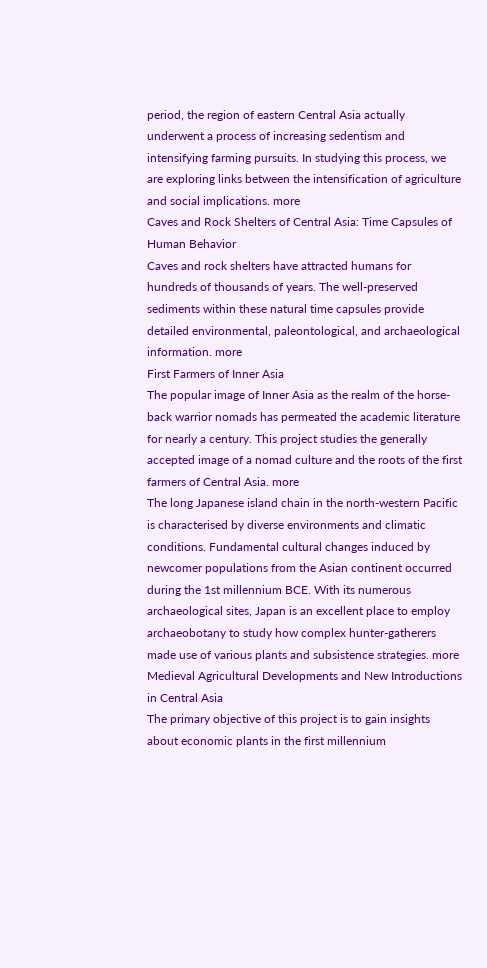period, the region of eastern Central Asia actually underwent a process of increasing sedentism and intensifying farming pursuits. In studying this process, we are exploring links between the intensification of agriculture and social implications. more
Caves and Rock Shelters of Central Asia: Time Capsules of Human Behavior
Caves and rock shelters have attracted humans for hundreds of thousands of years. The well-preserved sediments within these natural time capsules provide detailed environmental, paleontological, and archaeological information. more
First Farmers of Inner Asia
The popular image of Inner Asia as the realm of the horse-back warrior nomads has permeated the academic literature for nearly a century. This project studies the generally accepted image of a nomad culture and the roots of the first farmers of Central Asia. more
The long Japanese island chain in the north-western Pacific is characterised by diverse environments and climatic conditions. Fundamental cultural changes induced by newcomer populations from the Asian continent occurred during the 1st millennium BCE. With its numerous archaeological sites, Japan is an excellent place to employ archaeobotany to study how complex hunter-gatherers made use of various plants and subsistence strategies. more
Medieval Agricultural Developments and New Introductions in Central Asia
The primary objective of this project is to gain insights about economic plants in the first millennium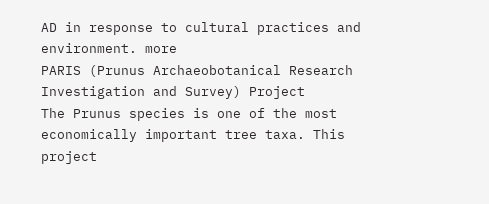AD in response to cultural practices and environment. more
PARIS (Prunus Archaeobotanical Research Investigation and Survey) Project
The Prunus species is one of the most economically important tree taxa. This project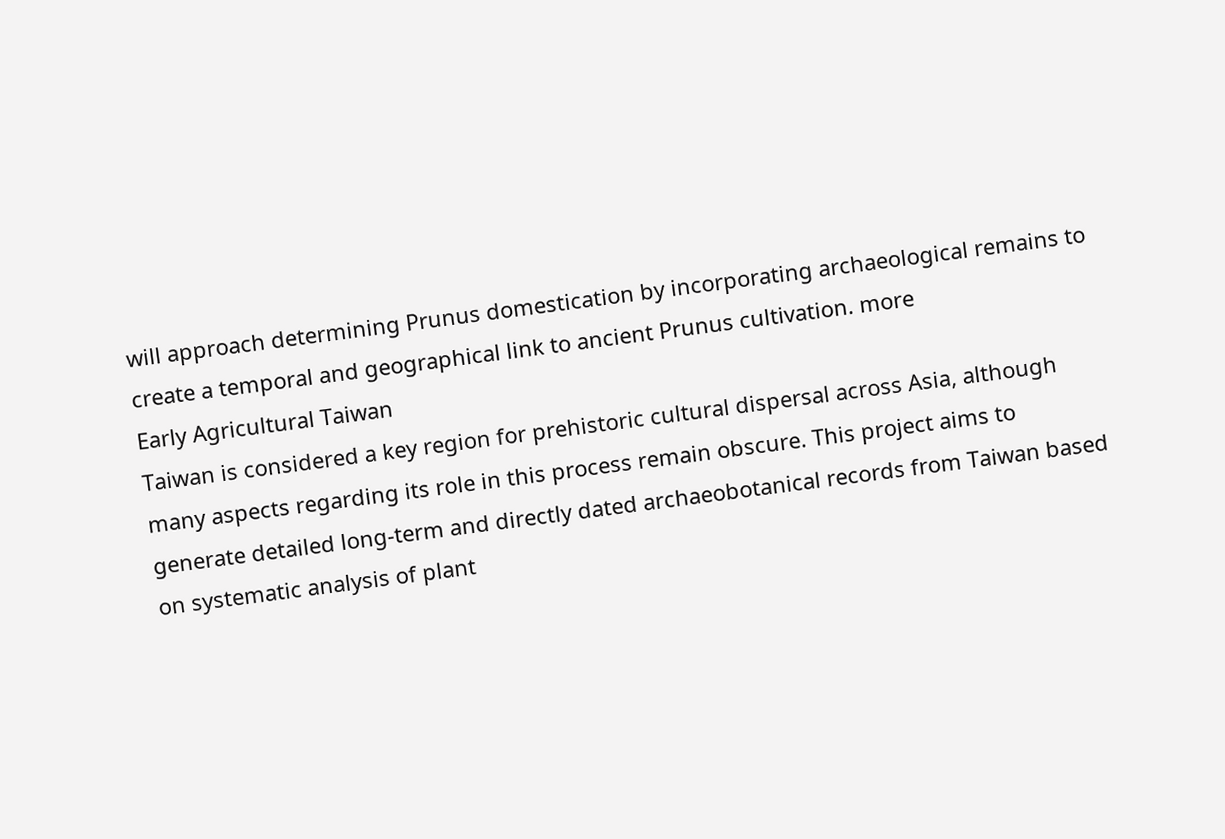will approach determining Prunus domestication by incorporating archaeological remains to create a temporal and geographical link to ancient Prunus cultivation. more
Early Agricultural Taiwan
Taiwan is considered a key region for prehistoric cultural dispersal across Asia, although many aspects regarding its role in this process remain obscure. This project aims to generate detailed long-term and directly dated archaeobotanical records from Taiwan based on systematic analysis of plant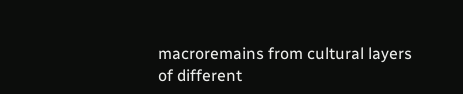macroremains from cultural layers of different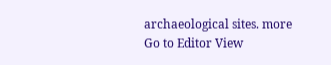archaeological sites. more
Go to Editor View